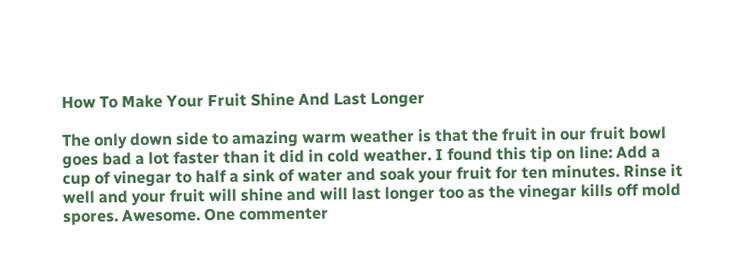How To Make Your Fruit Shine And Last Longer

The only down side to amazing warm weather is that the fruit in our fruit bowl goes bad a lot faster than it did in cold weather. I found this tip on line: Add a cup of vinegar to half a sink of water and soak your fruit for ten minutes. Rinse it well and your fruit will shine and will last longer too as the vinegar kills off mold spores. Awesome. One commenter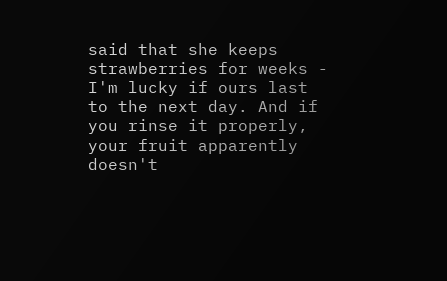said that she keeps strawberries for weeks - I'm lucky if ours last to the next day. And if you rinse it properly, your fruit apparently doesn't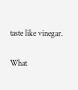taste like vinegar.

What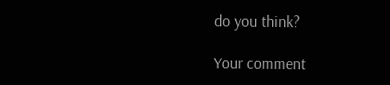do you think?

Your comment